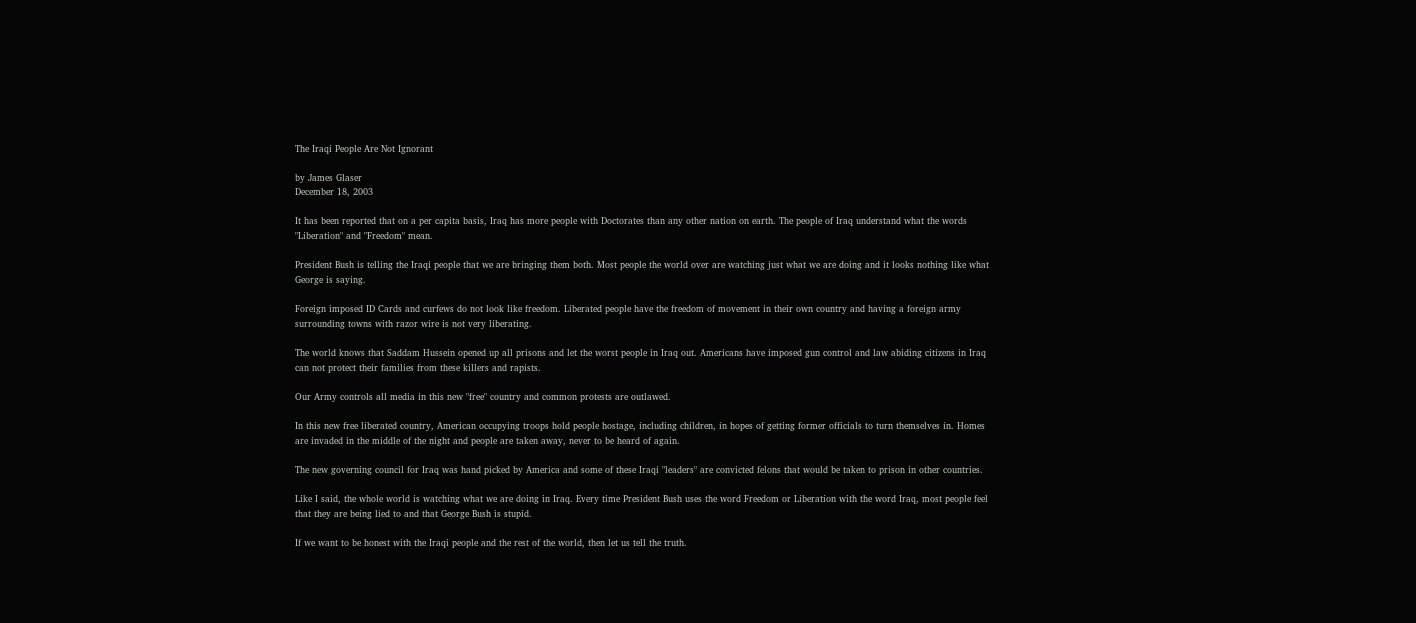The Iraqi People Are Not Ignorant

by James Glaser
December 18, 2003

It has been reported that on a per capita basis, Iraq has more people with Doctorates than any other nation on earth. The people of Iraq understand what the words "Liberation" and "Freedom" mean.

President Bush is telling the Iraqi people that we are bringing them both. Most people the world over are watching just what we are doing and it looks nothing like what George is saying.

Foreign imposed ID Cards and curfews do not look like freedom. Liberated people have the freedom of movement in their own country and having a foreign army surrounding towns with razor wire is not very liberating.

The world knows that Saddam Hussein opened up all prisons and let the worst people in Iraq out. Americans have imposed gun control and law abiding citizens in Iraq can not protect their families from these killers and rapists.

Our Army controls all media in this new "free" country and common protests are outlawed.

In this new free liberated country, American occupying troops hold people hostage, including children, in hopes of getting former officials to turn themselves in. Homes are invaded in the middle of the night and people are taken away, never to be heard of again.

The new governing council for Iraq was hand picked by America and some of these Iraqi "leaders" are convicted felons that would be taken to prison in other countries.

Like I said, the whole world is watching what we are doing in Iraq. Every time President Bush uses the word Freedom or Liberation with the word Iraq, most people feel that they are being lied to and that George Bush is stupid.

If we want to be honest with the Iraqi people and the rest of the world, then let us tell the truth.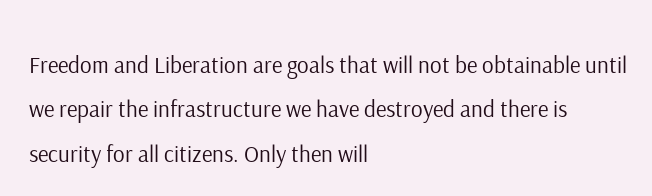Freedom and Liberation are goals that will not be obtainable until we repair the infrastructure we have destroyed and there is security for all citizens. Only then will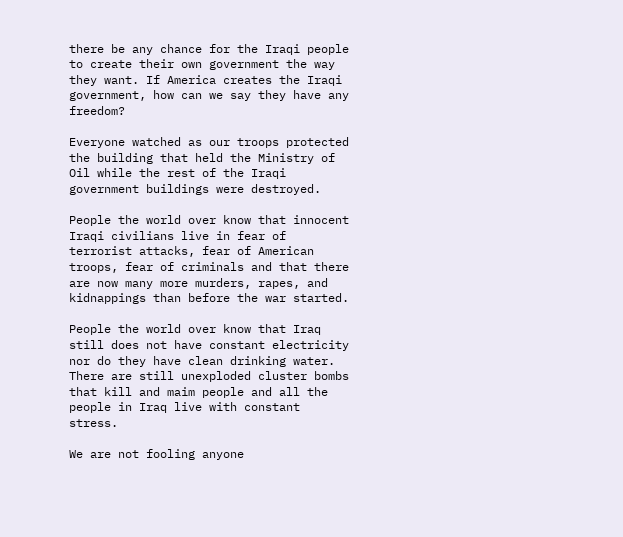there be any chance for the Iraqi people to create their own government the way they want. If America creates the Iraqi government, how can we say they have any freedom?

Everyone watched as our troops protected the building that held the Ministry of Oil while the rest of the Iraqi government buildings were destroyed.

People the world over know that innocent Iraqi civilians live in fear of terrorist attacks, fear of American troops, fear of criminals and that there are now many more murders, rapes, and kidnappings than before the war started.

People the world over know that Iraq still does not have constant electricity nor do they have clean drinking water. There are still unexploded cluster bombs that kill and maim people and all the people in Iraq live with constant stress.

We are not fooling anyone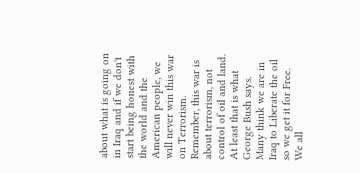about what is going on in Iraq and if we don't start being honest with the world and the American people, we will never win this war on Terrorism. Remember, this war is about terrorism, not control of oil and land. At least that is what George Bush says. Many think we are in Iraq to Liberate the oil so we get it for Free. We all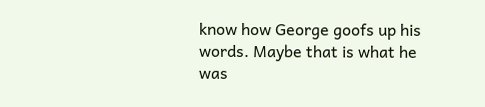know how George goofs up his words. Maybe that is what he was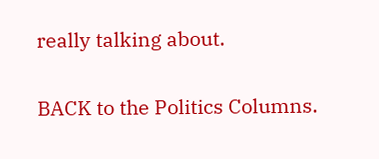really talking about.

BACK to the Politics Columns.